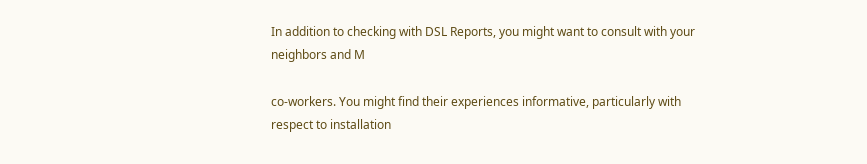In addition to checking with DSL Reports, you might want to consult with your neighbors and M

co-workers. You might find their experiences informative, particularly with respect to installation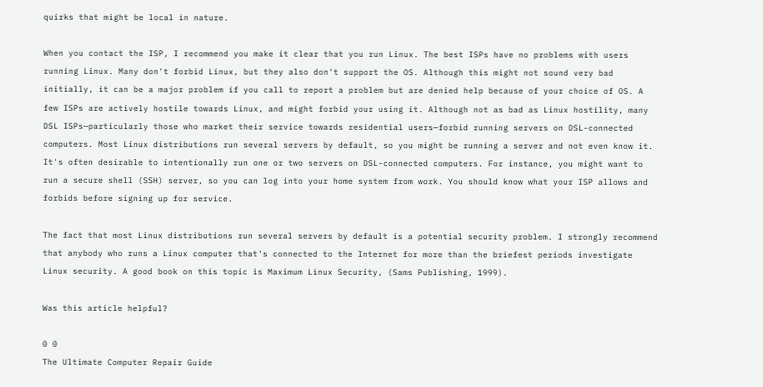quirks that might be local in nature.

When you contact the ISP, I recommend you make it clear that you run Linux. The best ISPs have no problems with users running Linux. Many don't forbid Linux, but they also don't support the OS. Although this might not sound very bad initially, it can be a major problem if you call to report a problem but are denied help because of your choice of OS. A few ISPs are actively hostile towards Linux, and might forbid your using it. Although not as bad as Linux hostility, many DSL ISPs—particularly those who market their service towards residential users—forbid running servers on DSL-connected computers. Most Linux distributions run several servers by default, so you might be running a server and not even know it. It's often desirable to intentionally run one or two servers on DSL-connected computers. For instance, you might want to run a secure shell (SSH) server, so you can log into your home system from work. You should know what your ISP allows and forbids before signing up for service.

The fact that most Linux distributions run several servers by default is a potential security problem. I strongly recommend that anybody who runs a Linux computer that's connected to the Internet for more than the briefest periods investigate Linux security. A good book on this topic is Maximum Linux Security, (Sams Publishing, 1999).

Was this article helpful?

0 0
The Ultimate Computer Repair Guide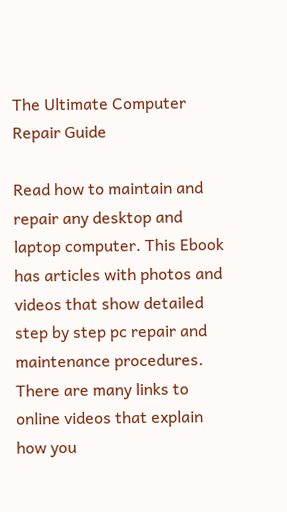The Ultimate Computer Repair Guide

Read how to maintain and repair any desktop and laptop computer. This Ebook has articles with photos and videos that show detailed step by step pc repair and maintenance procedures. There are many links to online videos that explain how you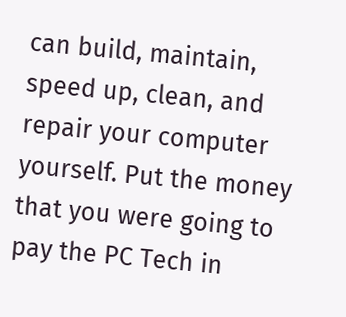can build, maintain, speed up, clean, and repair your computer yourself. Put the money that you were going to pay the PC Tech in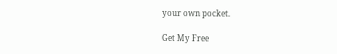your own pocket.

Get My Free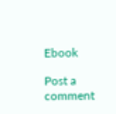Ebook

Post a comment